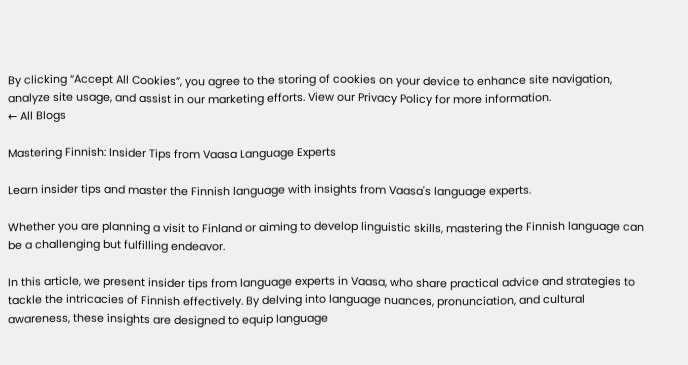By clicking “Accept All Cookies”, you agree to the storing of cookies on your device to enhance site navigation, analyze site usage, and assist in our marketing efforts. View our Privacy Policy for more information.
← All Blogs

Mastering Finnish: Insider Tips from Vaasa Language Experts

Learn insider tips and master the Finnish language with insights from Vaasa's language experts.

Whether you are planning a visit to Finland or aiming to develop linguistic skills, mastering the Finnish language can be a challenging but fulfilling endeavor.

In this article, we present insider tips from language experts in Vaasa, who share practical advice and strategies to tackle the intricacies of Finnish effectively. By delving into language nuances, pronunciation, and cultural awareness, these insights are designed to equip language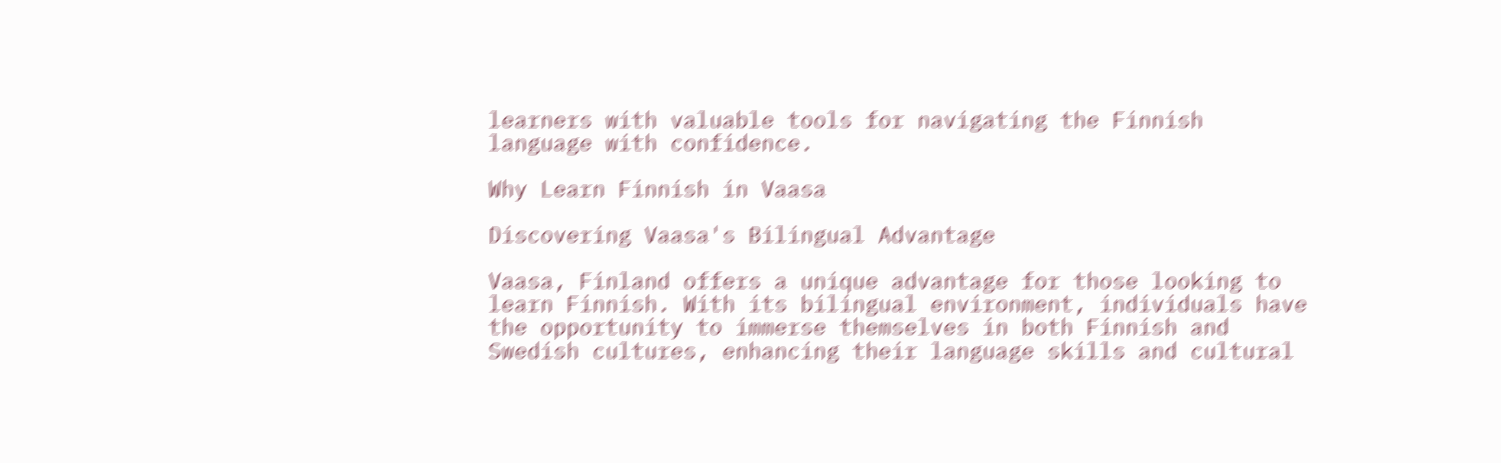learners with valuable tools for navigating the Finnish language with confidence.

Why Learn Finnish in Vaasa

Discovering Vaasa's Bilingual Advantage

Vaasa, Finland offers a unique advantage for those looking to learn Finnish. With its bilingual environment, individuals have the opportunity to immerse themselves in both Finnish and Swedish cultures, enhancing their language skills and cultural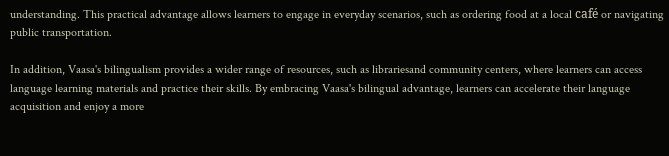understanding. This practical advantage allows learners to engage in everyday scenarios, such as ordering food at a local café or navigating public transportation.

In addition, Vaasa's bilingualism provides a wider range of resources, such as librariesand community centers, where learners can access language learning materials and practice their skills. By embracing Vaasa's bilingual advantage, learners can accelerate their language acquisition and enjoy a more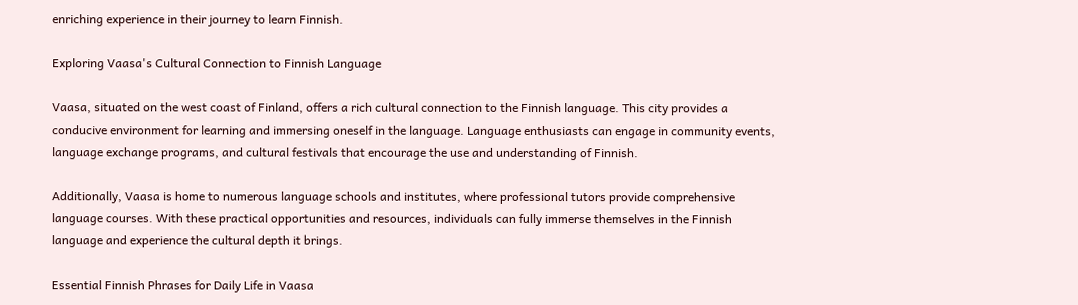enriching experience in their journey to learn Finnish.

Exploring Vaasa's Cultural Connection to Finnish Language

Vaasa, situated on the west coast of Finland, offers a rich cultural connection to the Finnish language. This city provides a conducive environment for learning and immersing oneself in the language. Language enthusiasts can engage in community events, language exchange programs, and cultural festivals that encourage the use and understanding of Finnish.

Additionally, Vaasa is home to numerous language schools and institutes, where professional tutors provide comprehensive language courses. With these practical opportunities and resources, individuals can fully immerse themselves in the Finnish language and experience the cultural depth it brings.

Essential Finnish Phrases for Daily Life in Vaasa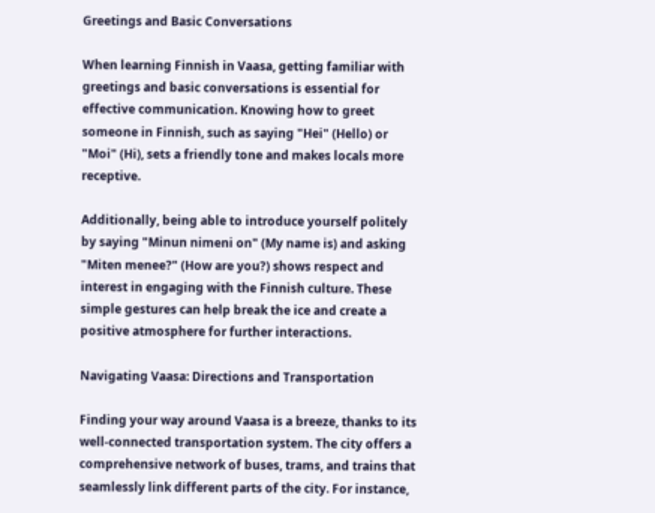Greetings and Basic Conversations

When learning Finnish in Vaasa, getting familiar with greetings and basic conversations is essential for effective communication. Knowing how to greet someone in Finnish, such as saying "Hei" (Hello) or "Moi" (Hi), sets a friendly tone and makes locals more receptive.

Additionally, being able to introduce yourself politely by saying "Minun nimeni on" (My name is) and asking "Miten menee?" (How are you?) shows respect and interest in engaging with the Finnish culture. These simple gestures can help break the ice and create a positive atmosphere for further interactions.

Navigating Vaasa: Directions and Transportation

Finding your way around Vaasa is a breeze, thanks to its well-connected transportation system. The city offers a comprehensive network of buses, trams, and trains that seamlessly link different parts of the city. For instance,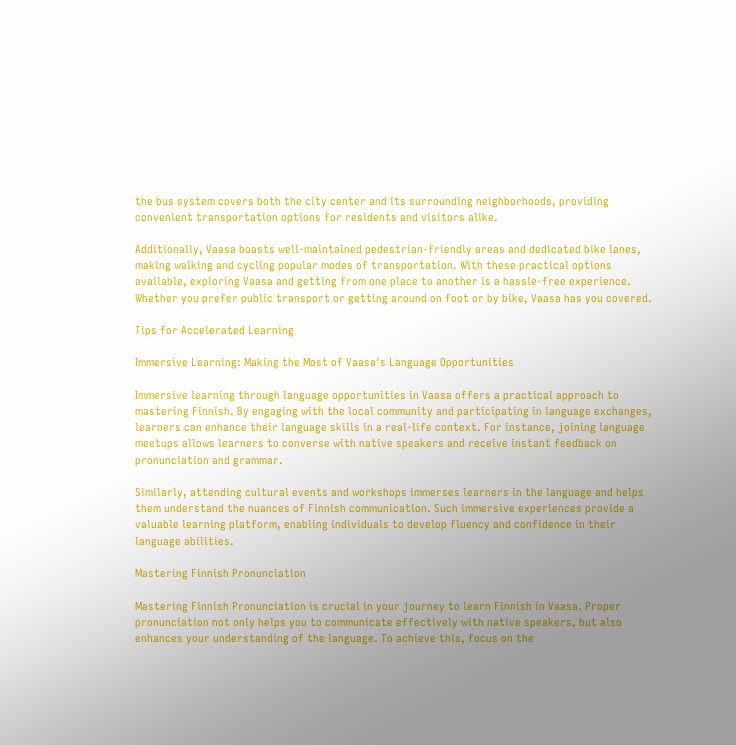the bus system covers both the city center and its surrounding neighborhoods, providing convenient transportation options for residents and visitors alike.

Additionally, Vaasa boasts well-maintained pedestrian-friendly areas and dedicated bike lanes, making walking and cycling popular modes of transportation. With these practical options available, exploring Vaasa and getting from one place to another is a hassle-free experience. Whether you prefer public transport or getting around on foot or by bike, Vaasa has you covered.

Tips for Accelerated Learning

Immersive Learning: Making the Most of Vaasa's Language Opportunities

Immersive learning through language opportunities in Vaasa offers a practical approach to mastering Finnish. By engaging with the local community and participating in language exchanges, learners can enhance their language skills in a real-life context. For instance, joining language meetups allows learners to converse with native speakers and receive instant feedback on pronunciation and grammar.

Similarly, attending cultural events and workshops immerses learners in the language and helps them understand the nuances of Finnish communication. Such immersive experiences provide a valuable learning platform, enabling individuals to develop fluency and confidence in their language abilities.

Mastering Finnish Pronunciation

Mastering Finnish Pronunciation is crucial in your journey to learn Finnish in Vaasa. Proper pronunciation not only helps you to communicate effectively with native speakers, but also enhances your understanding of the language. To achieve this, focus on the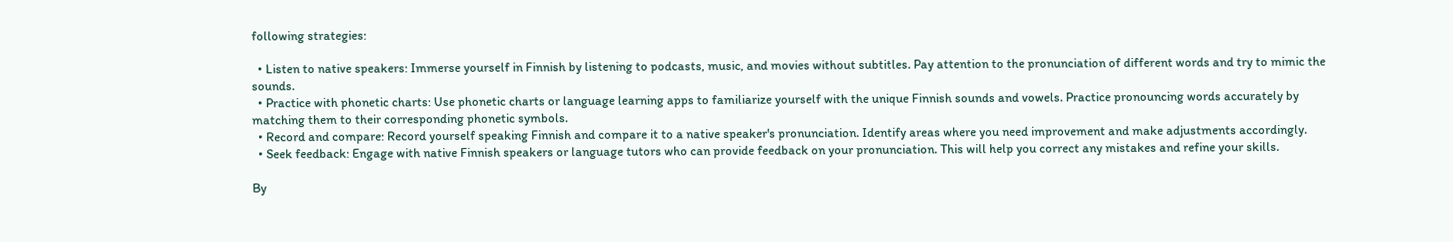following strategies:

  • Listen to native speakers: Immerse yourself in Finnish by listening to podcasts, music, and movies without subtitles. Pay attention to the pronunciation of different words and try to mimic the sounds.
  • Practice with phonetic charts: Use phonetic charts or language learning apps to familiarize yourself with the unique Finnish sounds and vowels. Practice pronouncing words accurately by matching them to their corresponding phonetic symbols.
  • Record and compare: Record yourself speaking Finnish and compare it to a native speaker's pronunciation. Identify areas where you need improvement and make adjustments accordingly.
  • Seek feedback: Engage with native Finnish speakers or language tutors who can provide feedback on your pronunciation. This will help you correct any mistakes and refine your skills.

By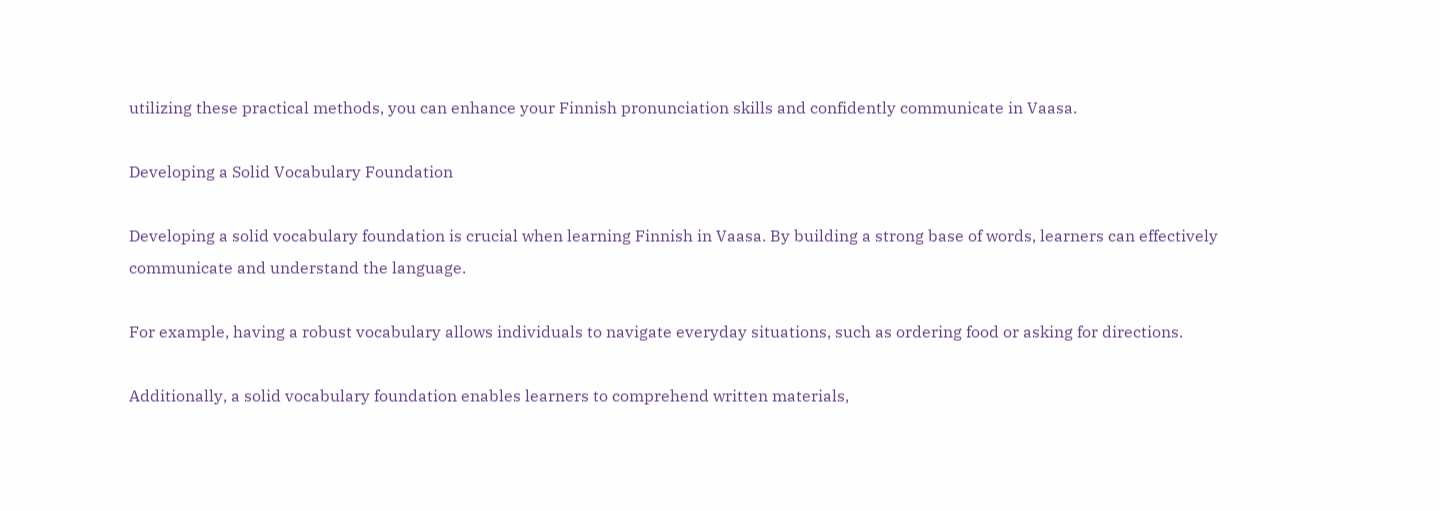utilizing these practical methods, you can enhance your Finnish pronunciation skills and confidently communicate in Vaasa.

Developing a Solid Vocabulary Foundation

Developing a solid vocabulary foundation is crucial when learning Finnish in Vaasa. By building a strong base of words, learners can effectively communicate and understand the language.

For example, having a robust vocabulary allows individuals to navigate everyday situations, such as ordering food or asking for directions.

Additionally, a solid vocabulary foundation enables learners to comprehend written materials,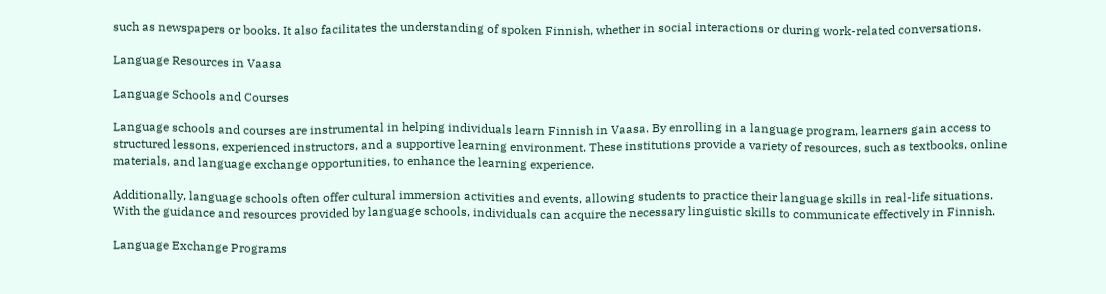such as newspapers or books. It also facilitates the understanding of spoken Finnish, whether in social interactions or during work-related conversations.

Language Resources in Vaasa

Language Schools and Courses

Language schools and courses are instrumental in helping individuals learn Finnish in Vaasa. By enrolling in a language program, learners gain access to structured lessons, experienced instructors, and a supportive learning environment. These institutions provide a variety of resources, such as textbooks, online materials, and language exchange opportunities, to enhance the learning experience.

Additionally, language schools often offer cultural immersion activities and events, allowing students to practice their language skills in real-life situations. With the guidance and resources provided by language schools, individuals can acquire the necessary linguistic skills to communicate effectively in Finnish.

Language Exchange Programs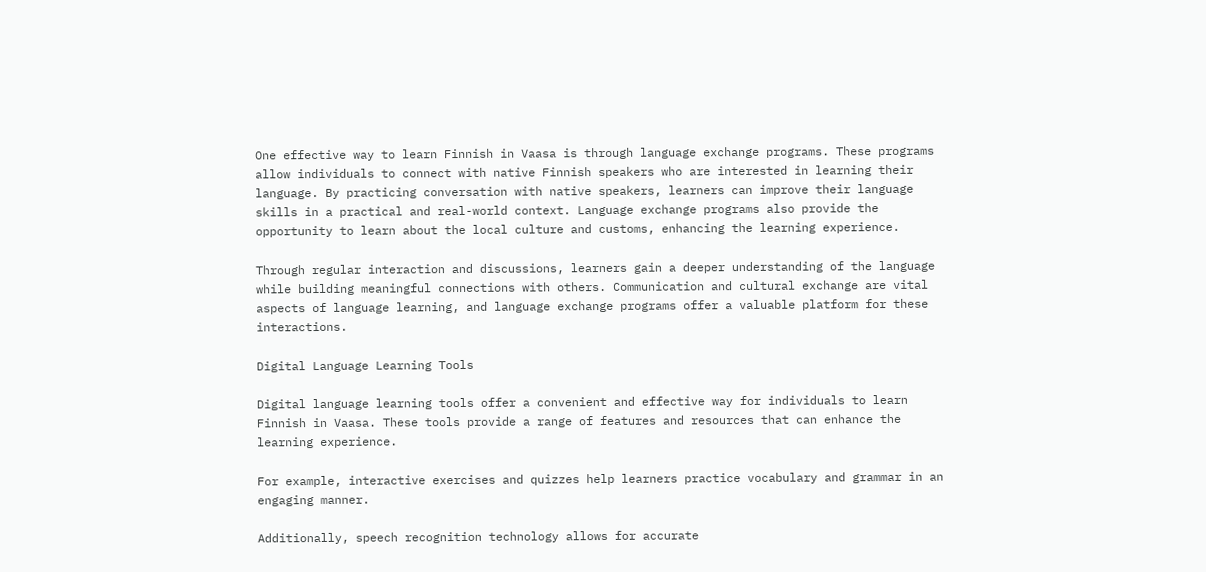One effective way to learn Finnish in Vaasa is through language exchange programs. These programs allow individuals to connect with native Finnish speakers who are interested in learning their language. By practicing conversation with native speakers, learners can improve their language skills in a practical and real-world context. Language exchange programs also provide the opportunity to learn about the local culture and customs, enhancing the learning experience.

Through regular interaction and discussions, learners gain a deeper understanding of the language while building meaningful connections with others. Communication and cultural exchange are vital aspects of language learning, and language exchange programs offer a valuable platform for these interactions.

Digital Language Learning Tools

Digital language learning tools offer a convenient and effective way for individuals to learn Finnish in Vaasa. These tools provide a range of features and resources that can enhance the learning experience.

For example, interactive exercises and quizzes help learners practice vocabulary and grammar in an engaging manner.

Additionally, speech recognition technology allows for accurate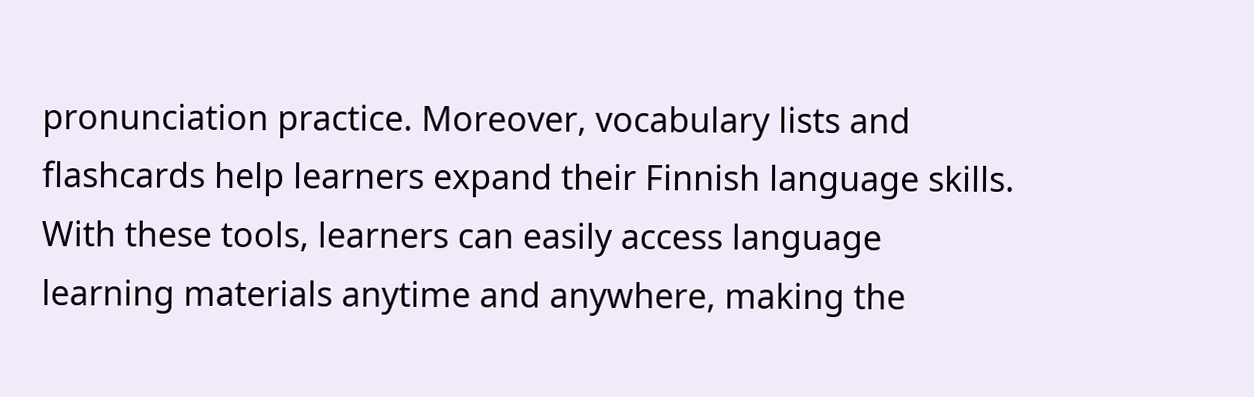pronunciation practice. Moreover, vocabulary lists and flashcards help learners expand their Finnish language skills. With these tools, learners can easily access language learning materials anytime and anywhere, making the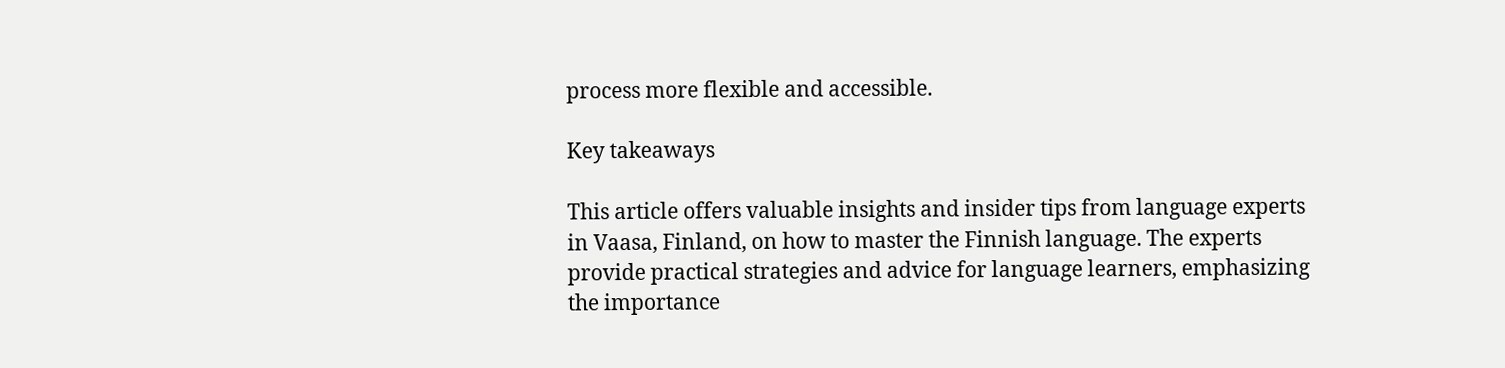process more flexible and accessible.

Key takeaways

This article offers valuable insights and insider tips from language experts in Vaasa, Finland, on how to master the Finnish language. The experts provide practical strategies and advice for language learners, emphasizing the importance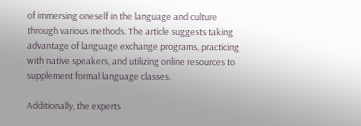of immersing oneself in the language and culture through various methods. The article suggests taking advantage of language exchange programs, practicing with native speakers, and utilizing online resources to supplement formal language classes.

Additionally, the experts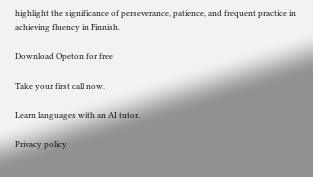highlight the significance of perseverance, patience, and frequent practice in achieving fluency in Finnish.

Download Opeton for free

Take your first call now.

Learn languages with an AI tutor.

Privacy policy